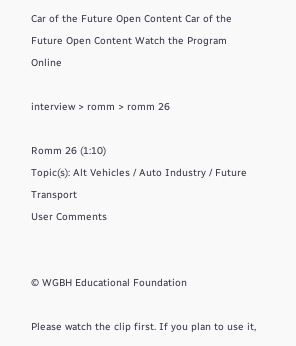Car of the Future Open Content Car of the Future Open Content Watch the Program Online

interview > romm > romm 26

Romm 26 (1:10)
Topic(s): Alt Vehicles / Auto Industry / Future Transport
User Comments


© WGBH Educational Foundation

Please watch the clip first. If you plan to use it,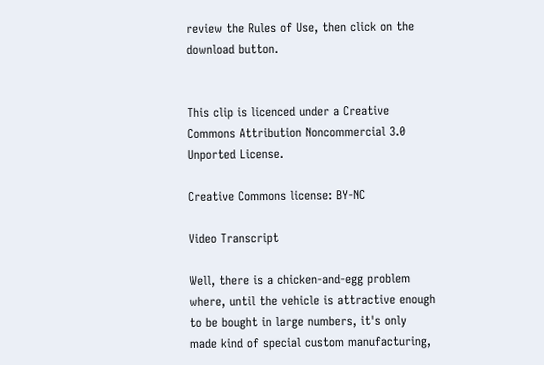review the Rules of Use, then click on the download button.


This clip is licenced under a Creative Commons Attribution Noncommercial 3.0 Unported License.

Creative Commons license: BY-NC

Video Transcript

Well, there is a chicken-and-egg problem where, until the vehicle is attractive enough to be bought in large numbers, it's only made kind of special custom manufacturing,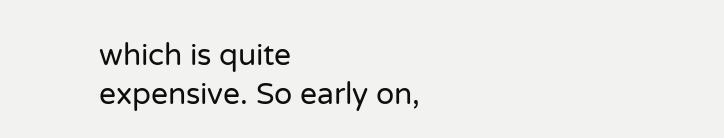which is quite expensive. So early on,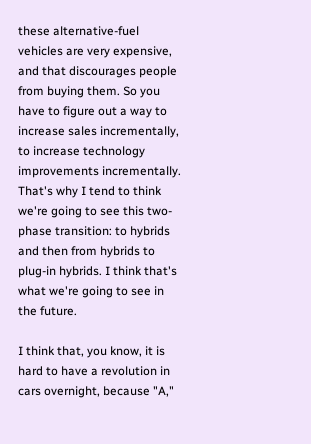these alternative-fuel vehicles are very expensive, and that discourages people from buying them. So you have to figure out a way to increase sales incrementally, to increase technology improvements incrementally. That's why I tend to think we're going to see this two-phase transition: to hybrids and then from hybrids to plug-in hybrids. I think that's what we're going to see in the future.

I think that, you know, it is hard to have a revolution in cars overnight, because "A,"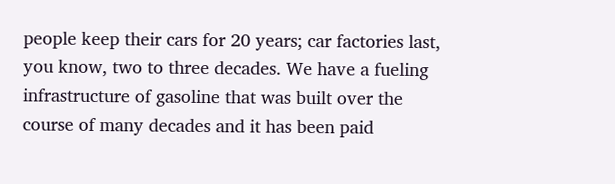people keep their cars for 20 years; car factories last, you know, two to three decades. We have a fueling infrastructure of gasoline that was built over the course of many decades and it has been paid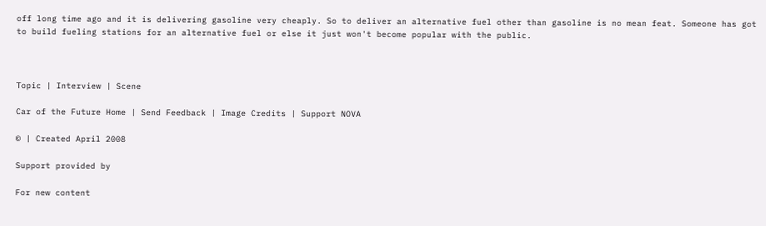off long time ago and it is delivering gasoline very cheaply. So to deliver an alternative fuel other than gasoline is no mean feat. Someone has got to build fueling stations for an alternative fuel or else it just won't become popular with the public.



Topic | Interview | Scene

Car of the Future Home | Send Feedback | Image Credits | Support NOVA

© | Created April 2008

Support provided by

For new content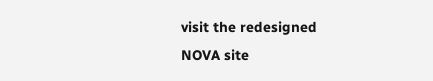visit the redesigned
NOVA site